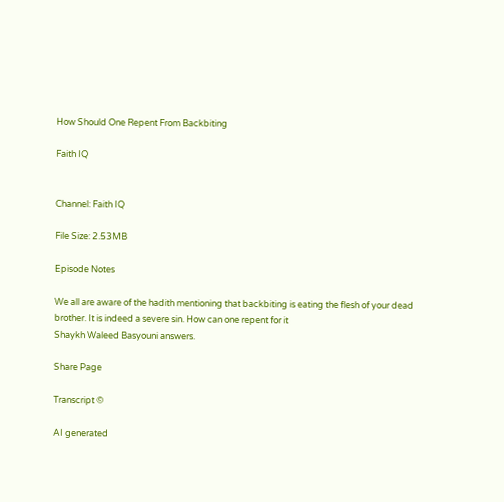How Should One Repent From Backbiting

Faith IQ


Channel: Faith IQ

File Size: 2.53MB

Episode Notes

We all are aware of the hadith mentioning that backbiting is eating the flesh of your dead brother. It is indeed a severe sin. How can one repent for it
Shaykh Waleed Basyouni answers.

Share Page

Transcript ©

AI generated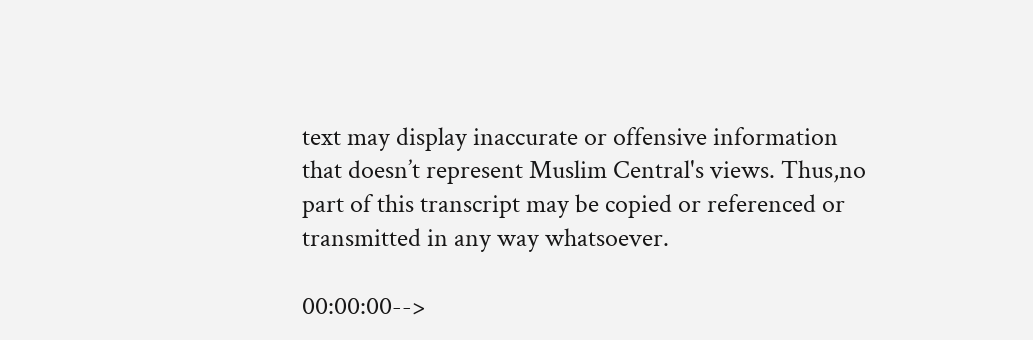text may display inaccurate or offensive information that doesn’t represent Muslim Central's views. Thus,no part of this transcript may be copied or referenced or transmitted in any way whatsoever.

00:00:00-->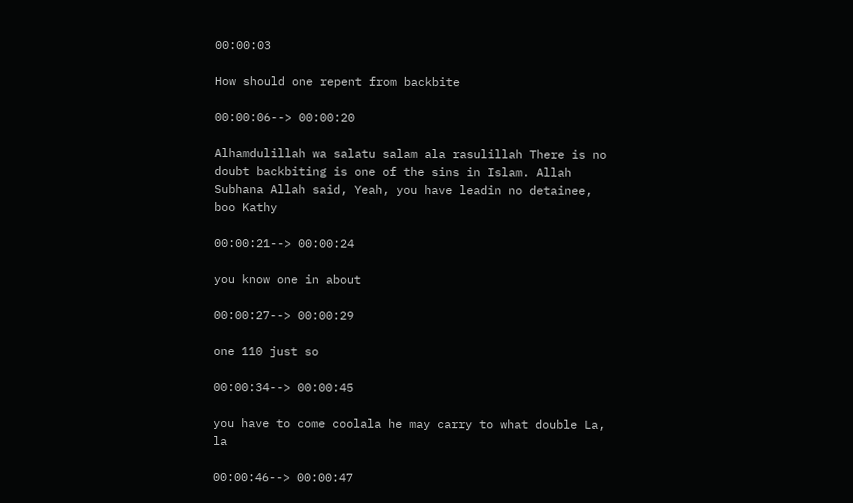00:00:03

How should one repent from backbite

00:00:06--> 00:00:20

Alhamdulillah wa salatu salam ala rasulillah There is no doubt backbiting is one of the sins in Islam. Allah Subhana Allah said, Yeah, you have leadin no detainee, boo Kathy

00:00:21--> 00:00:24

you know one in about

00:00:27--> 00:00:29

one 110 just so

00:00:34--> 00:00:45

you have to come coolala he may carry to what double La, la

00:00:46--> 00:00:47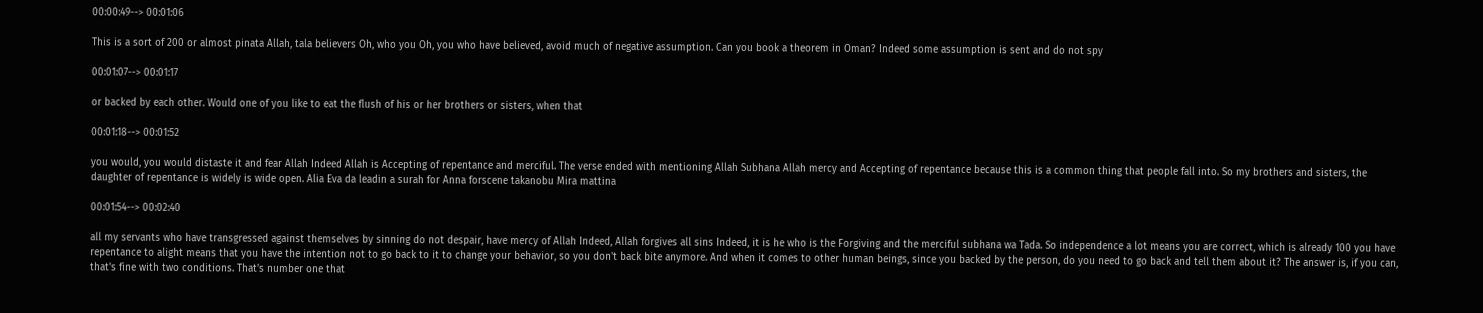00:00:49--> 00:01:06

This is a sort of 200 or almost pinata Allah, tala believers Oh, who you Oh, you who have believed, avoid much of negative assumption. Can you book a theorem in Oman? Indeed some assumption is sent and do not spy

00:01:07--> 00:01:17

or backed by each other. Would one of you like to eat the flush of his or her brothers or sisters, when that

00:01:18--> 00:01:52

you would, you would distaste it and fear Allah Indeed Allah is Accepting of repentance and merciful. The verse ended with mentioning Allah Subhana Allah mercy and Accepting of repentance because this is a common thing that people fall into. So my brothers and sisters, the daughter of repentance is widely is wide open. Alia Eva da leadin a surah for Anna forscene takanobu Mira mattina

00:01:54--> 00:02:40

all my servants who have transgressed against themselves by sinning do not despair, have mercy of Allah Indeed, Allah forgives all sins Indeed, it is he who is the Forgiving and the merciful subhana wa Tada. So independence a lot means you are correct, which is already 100 you have repentance to alight means that you have the intention not to go back to it to change your behavior, so you don't back bite anymore. And when it comes to other human beings, since you backed by the person, do you need to go back and tell them about it? The answer is, if you can, that's fine with two conditions. That's number one that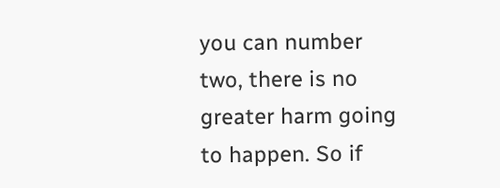you can number two, there is no greater harm going to happen. So if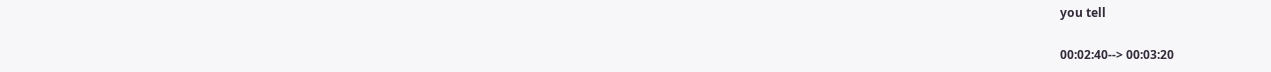you tell

00:02:40--> 00:03:20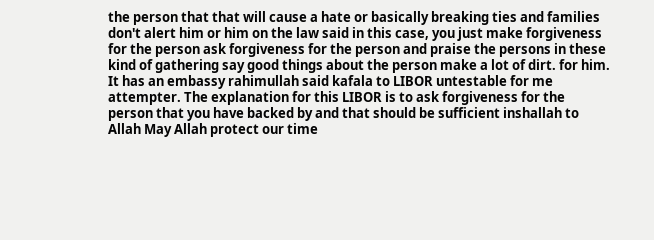the person that that will cause a hate or basically breaking ties and families don't alert him or him on the law said in this case, you just make forgiveness for the person ask forgiveness for the person and praise the persons in these kind of gathering say good things about the person make a lot of dirt. for him. It has an embassy rahimullah said kafala to LIBOR untestable for me attempter. The explanation for this LIBOR is to ask forgiveness for the person that you have backed by and that should be sufficient inshallah to Allah May Allah protect our time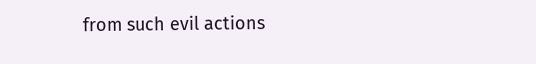from such evil actions